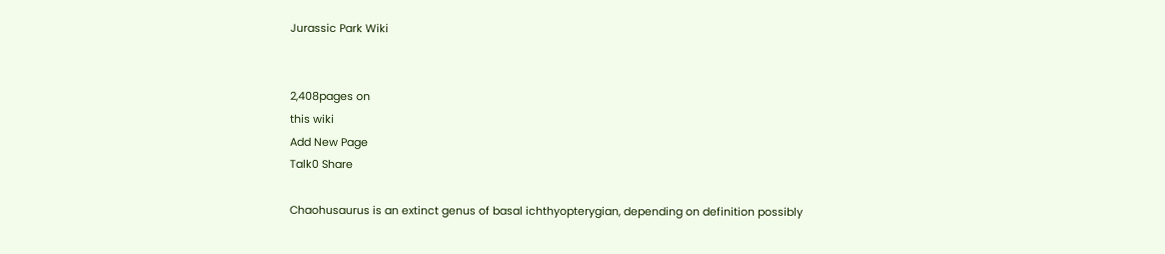Jurassic Park Wiki


2,408pages on
this wiki
Add New Page
Talk0 Share

Chaohusaurus is an extinct genus of basal ichthyopterygian, depending on definition possibly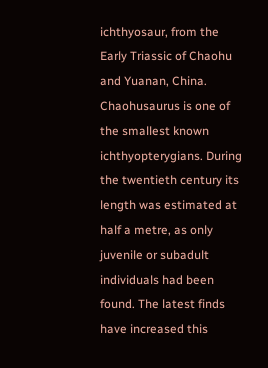ichthyosaur, from the Early Triassic of Chaohu and Yuanan, China. Chaohusaurus is one of the smallest known ichthyopterygians. During the twentieth century its length was estimated at half a metre, as only juvenile or subadult individuals had been found. The latest finds have increased this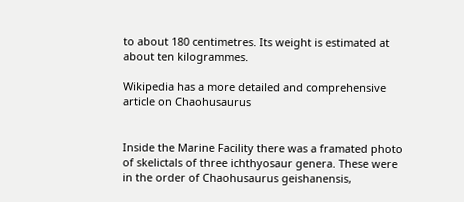to about 180 centimetres. Its weight is estimated at about ten kilogrammes.

Wikipedia has a more detailed and comprehensive article on Chaohusaurus


Inside the Marine Facility there was a framated photo of skelictals of three ichthyosaur genera. These were in the order of Chaohusaurus geishanensis,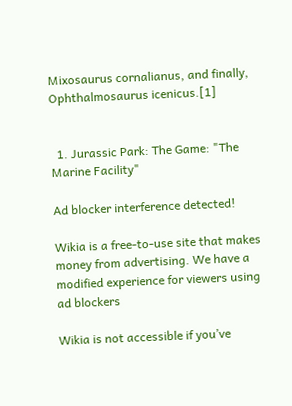Mixosaurus cornalianus, and finally, Ophthalmosaurus icenicus.[1]


  1. Jurassic Park: The Game: "The Marine Facility"

Ad blocker interference detected!

Wikia is a free-to-use site that makes money from advertising. We have a modified experience for viewers using ad blockers

Wikia is not accessible if you’ve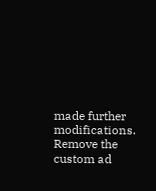made further modifications. Remove the custom ad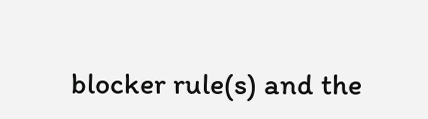blocker rule(s) and the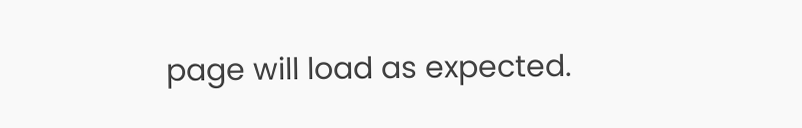page will load as expected.